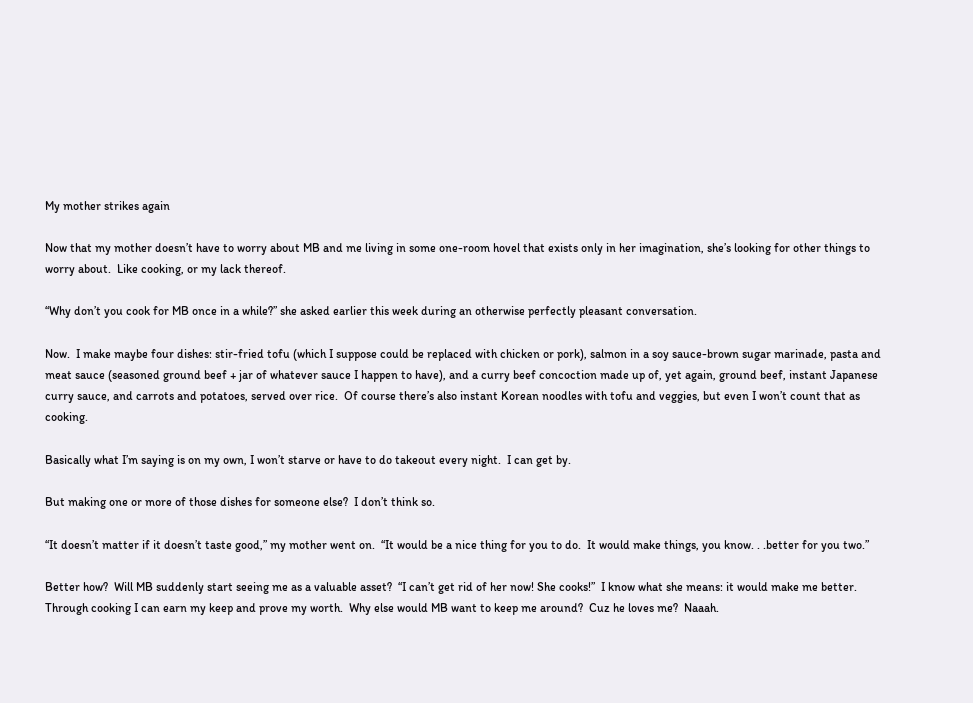My mother strikes again

Now that my mother doesn’t have to worry about MB and me living in some one-room hovel that exists only in her imagination, she’s looking for other things to worry about.  Like cooking, or my lack thereof.

“Why don’t you cook for MB once in a while?” she asked earlier this week during an otherwise perfectly pleasant conversation.

Now.  I make maybe four dishes: stir-fried tofu (which I suppose could be replaced with chicken or pork), salmon in a soy sauce-brown sugar marinade, pasta and meat sauce (seasoned ground beef + jar of whatever sauce I happen to have), and a curry beef concoction made up of, yet again, ground beef, instant Japanese curry sauce, and carrots and potatoes, served over rice.  Of course there’s also instant Korean noodles with tofu and veggies, but even I won’t count that as cooking.

Basically what I’m saying is on my own, I won’t starve or have to do takeout every night.  I can get by.

But making one or more of those dishes for someone else?  I don’t think so.

“It doesn’t matter if it doesn’t taste good,” my mother went on.  “It would be a nice thing for you to do.  It would make things, you know. . .better for you two.”

Better how?  Will MB suddenly start seeing me as a valuable asset?  “I can’t get rid of her now! She cooks!”  I know what she means: it would make me better.  Through cooking I can earn my keep and prove my worth.  Why else would MB want to keep me around?  Cuz he loves me?  Naaah.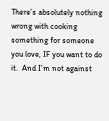There’s absolutely nothing wrong with cooking something for someone you love, IF you want to do it.  And I’m not against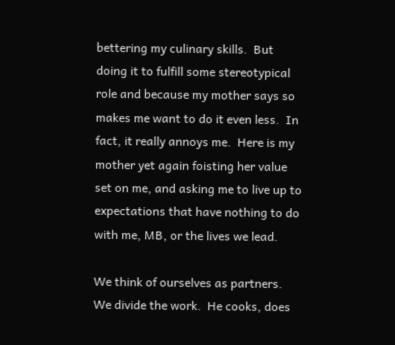bettering my culinary skills.  But doing it to fulfill some stereotypical role and because my mother says so makes me want to do it even less.  In fact, it really annoys me.  Here is my mother yet again foisting her value set on me, and asking me to live up to expectations that have nothing to do with me, MB, or the lives we lead.

We think of ourselves as partners.  We divide the work.  He cooks, does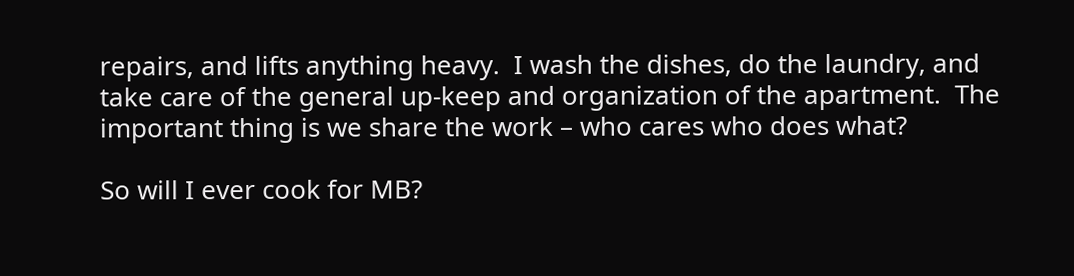repairs, and lifts anything heavy.  I wash the dishes, do the laundry, and take care of the general up-keep and organization of the apartment.  The important thing is we share the work – who cares who does what?

So will I ever cook for MB?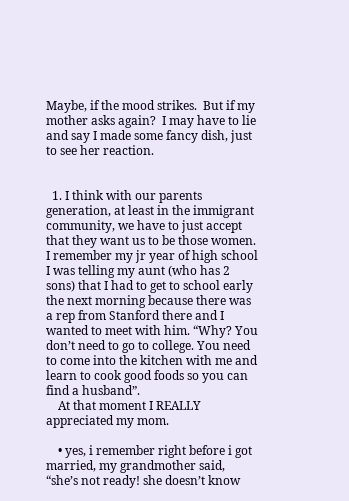Maybe, if the mood strikes.  But if my mother asks again?  I may have to lie and say I made some fancy dish, just to see her reaction.


  1. I think with our parents generation, at least in the immigrant community, we have to just accept that they want us to be those women. I remember my jr year of high school I was telling my aunt (who has 2 sons) that I had to get to school early the next morning because there was a rep from Stanford there and I wanted to meet with him. “Why? You don’t need to go to college. You need to come into the kitchen with me and learn to cook good foods so you can find a husband”.
    At that moment I REALLY appreciated my mom.

    • yes, i remember right before i got married, my grandmother said, “she’s not ready! she doesn’t know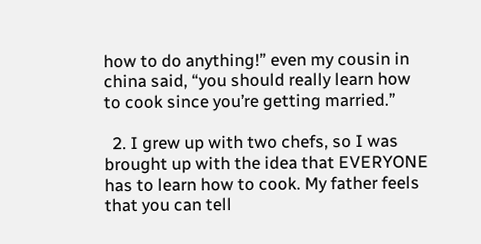how to do anything!” even my cousin in china said, “you should really learn how to cook since you’re getting married.”

  2. I grew up with two chefs, so I was brought up with the idea that EVERYONE has to learn how to cook. My father feels that you can tell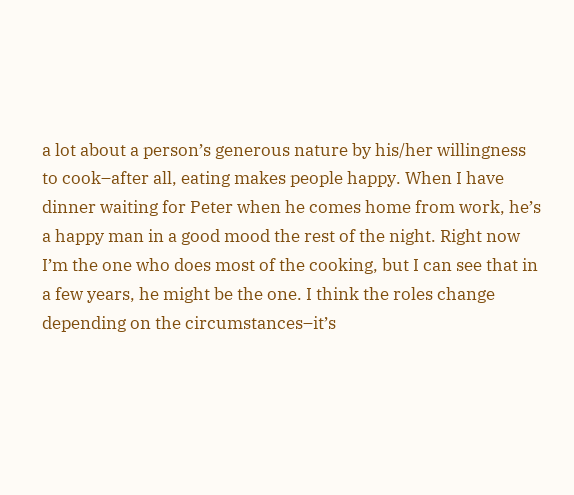a lot about a person’s generous nature by his/her willingness to cook–after all, eating makes people happy. When I have dinner waiting for Peter when he comes home from work, he’s a happy man in a good mood the rest of the night. Right now I’m the one who does most of the cooking, but I can see that in a few years, he might be the one. I think the roles change depending on the circumstances–it’s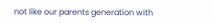not like our parents generation with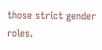those strict gender roles.